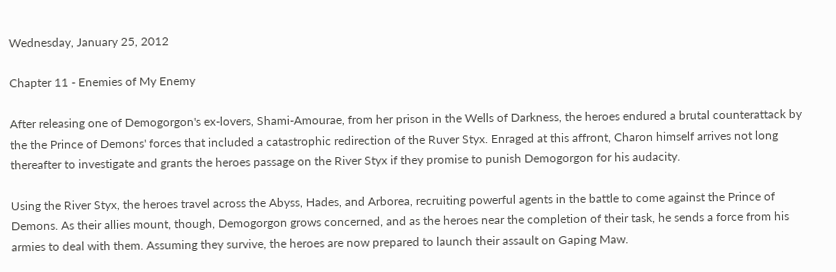Wednesday, January 25, 2012

Chapter 11 - Enemies of My Enemy

After releasing one of Demogorgon's ex-lovers, Shami-Amourae, from her prison in the Wells of Darkness, the heroes endured a brutal counterattack by the the Prince of Demons' forces that included a catastrophic redirection of the Ruver Styx. Enraged at this affront, Charon himself arrives not long thereafter to investigate and grants the heroes passage on the River Styx if they promise to punish Demogorgon for his audacity.

Using the River Styx, the heroes travel across the Abyss, Hades, and Arborea, recruiting powerful agents in the battle to come against the Prince of Demons. As their allies mount, though, Demogorgon grows concerned, and as the heroes near the completion of their task, he sends a force from his armies to deal with them. Assuming they survive, the heroes are now prepared to launch their assault on Gaping Maw.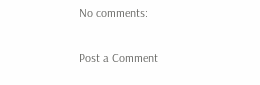No comments:

Post a Comment